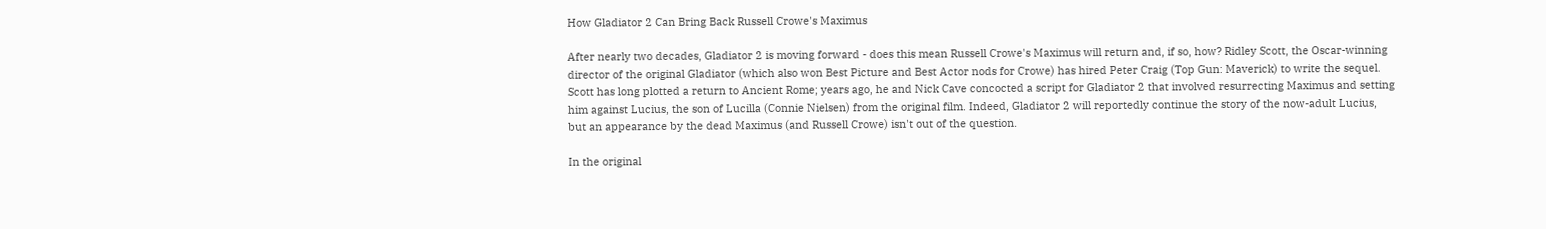How Gladiator 2 Can Bring Back Russell Crowe's Maximus

After nearly two decades, Gladiator 2 is moving forward - does this mean Russell Crowe's Maximus will return and, if so, how? Ridley Scott, the Oscar-winning director of the original Gladiator (which also won Best Picture and Best Actor nods for Crowe) has hired Peter Craig (Top Gun: Maverick) to write the sequel. Scott has long plotted a return to Ancient Rome; years ago, he and Nick Cave concocted a script for Gladiator 2 that involved resurrecting Maximus and setting him against Lucius, the son of Lucilla (Connie Nielsen) from the original film. Indeed, Gladiator 2 will reportedly continue the story of the now-adult Lucius, but an appearance by the dead Maximus (and Russell Crowe) isn't out of the question.

In the original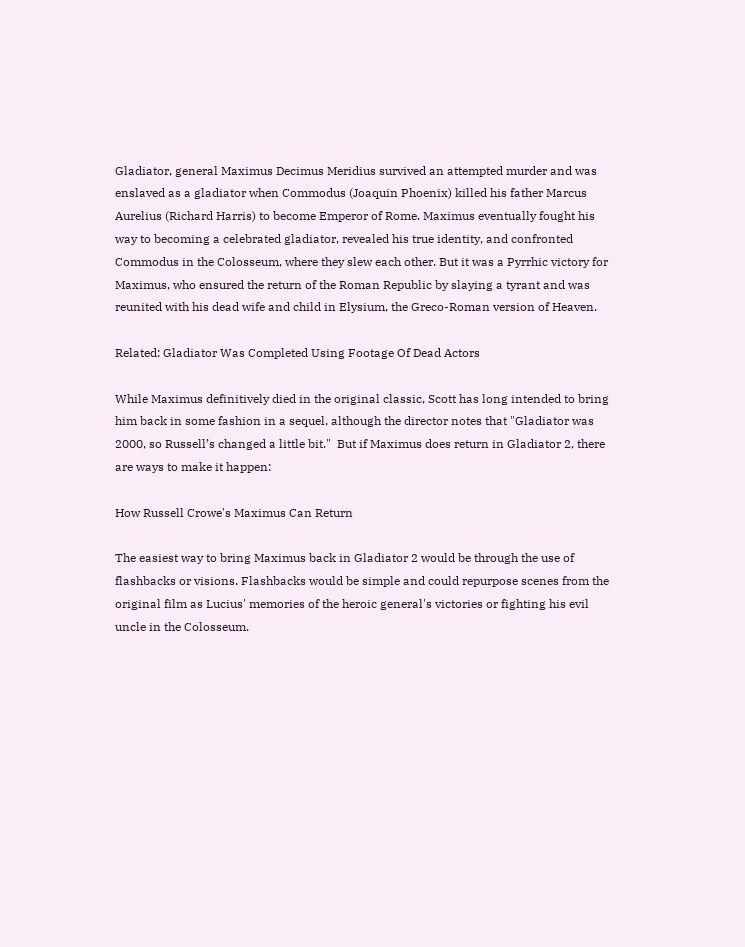Gladiator, general Maximus Decimus Meridius survived an attempted murder and was enslaved as a gladiator when Commodus (Joaquin Phoenix) killed his father Marcus Aurelius (Richard Harris) to become Emperor of Rome. Maximus eventually fought his way to becoming a celebrated gladiator, revealed his true identity, and confronted Commodus in the Colosseum, where they slew each other. But it was a Pyrrhic victory for Maximus, who ensured the return of the Roman Republic by slaying a tyrant and was reunited with his dead wife and child in Elysium, the Greco-Roman version of Heaven.

Related: Gladiator Was Completed Using Footage Of Dead Actors

While Maximus definitively died in the original classic, Scott has long intended to bring him back in some fashion in a sequel, although the director notes that "Gladiator was 2000, so Russell’s changed a little bit."  But if Maximus does return in Gladiator 2, there are ways to make it happen:

How Russell Crowe's Maximus Can Return

The easiest way to bring Maximus back in Gladiator 2 would be through the use of flashbacks or visions. Flashbacks would be simple and could repurpose scenes from the original film as Lucius' memories of the heroic general's victories or fighting his evil uncle in the Colosseum.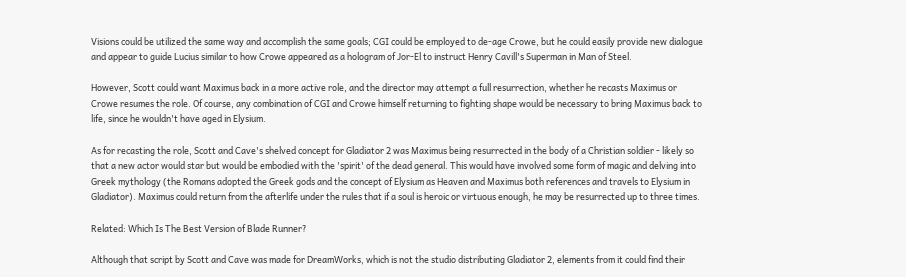Visions could be utilized the same way and accomplish the same goals; CGI could be employed to de-age Crowe, but he could easily provide new dialogue and appear to guide Lucius similar to how Crowe appeared as a hologram of Jor-El to instruct Henry Cavill's Superman in Man of Steel.

However, Scott could want Maximus back in a more active role, and the director may attempt a full resurrection, whether he recasts Maximus or Crowe resumes the role. Of course, any combination of CGI and Crowe himself returning to fighting shape would be necessary to bring Maximus back to life, since he wouldn't have aged in Elysium.

As for recasting the role, Scott and Cave's shelved concept for Gladiator 2 was Maximus being resurrected in the body of a Christian soldier - likely so that a new actor would star but would be embodied with the 'spirit' of the dead general. This would have involved some form of magic and delving into Greek mythology (the Romans adopted the Greek gods and the concept of Elysium as Heaven and Maximus both references and travels to Elysium in Gladiator). Maximus could return from the afterlife under the rules that if a soul is heroic or virtuous enough, he may be resurrected up to three times.

Related: Which Is The Best Version of Blade Runner?

Although that script by Scott and Cave was made for DreamWorks, which is not the studio distributing Gladiator 2, elements from it could find their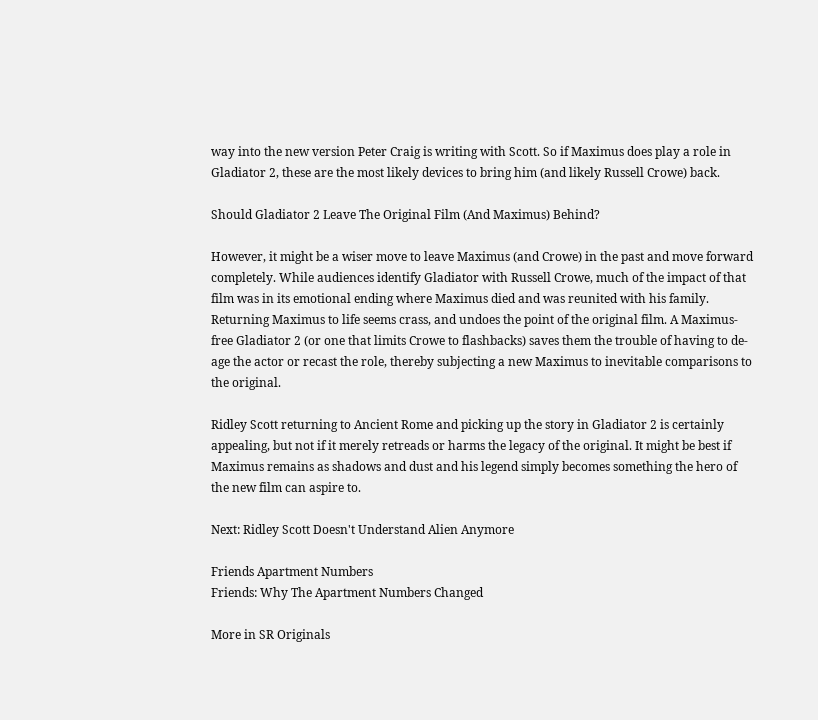way into the new version Peter Craig is writing with Scott. So if Maximus does play a role in Gladiator 2, these are the most likely devices to bring him (and likely Russell Crowe) back.

Should Gladiator 2 Leave The Original Film (And Maximus) Behind?

However, it might be a wiser move to leave Maximus (and Crowe) in the past and move forward completely. While audiences identify Gladiator with Russell Crowe, much of the impact of that film was in its emotional ending where Maximus died and was reunited with his family. Returning Maximus to life seems crass, and undoes the point of the original film. A Maximus-free Gladiator 2 (or one that limits Crowe to flashbacks) saves them the trouble of having to de-age the actor or recast the role, thereby subjecting a new Maximus to inevitable comparisons to the original.

Ridley Scott returning to Ancient Rome and picking up the story in Gladiator 2 is certainly appealing, but not if it merely retreads or harms the legacy of the original. It might be best if Maximus remains as shadows and dust and his legend simply becomes something the hero of the new film can aspire to.

Next: Ridley Scott Doesn't Understand Alien Anymore

Friends Apartment Numbers
Friends: Why The Apartment Numbers Changed

More in SR Originals